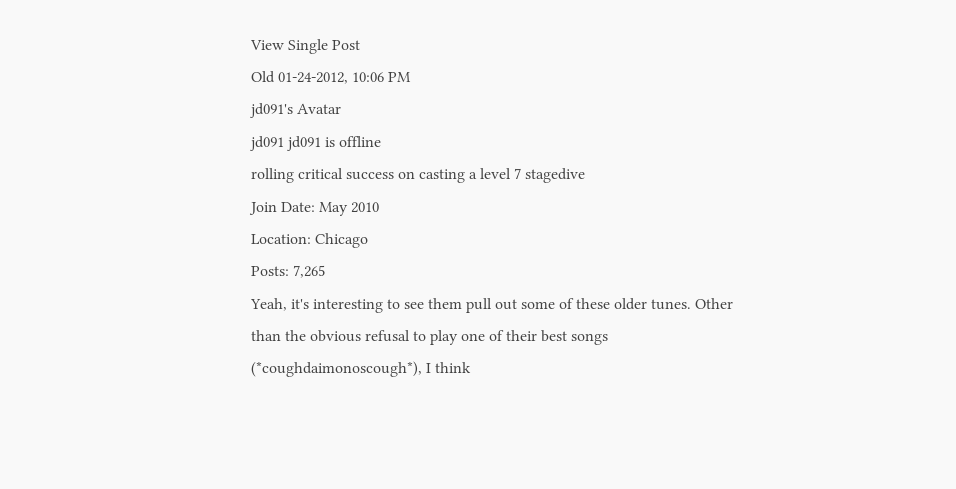View Single Post
Old 01-24-2012, 10:06 PM
jd091's Avatar
jd091 jd091 is offline
rolling critical success on casting a level 7 stagedive
Join Date: May 2010
Location: Chicago
Posts: 7,265
Yeah, it's interesting to see them pull out some of these older tunes. Other than the obvious refusal to play one of their best songs (*coughdaimonoscough*), I think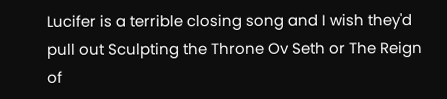Lucifer is a terrible closing song and I wish they'd pull out Sculpting the Throne Ov Seth or The Reign of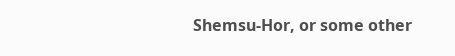Shemsu-Hor, or some other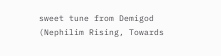sweet tune from Demigod (Nephilim Rising, Towards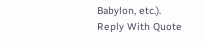Babylon, etc.).
Reply With Quote